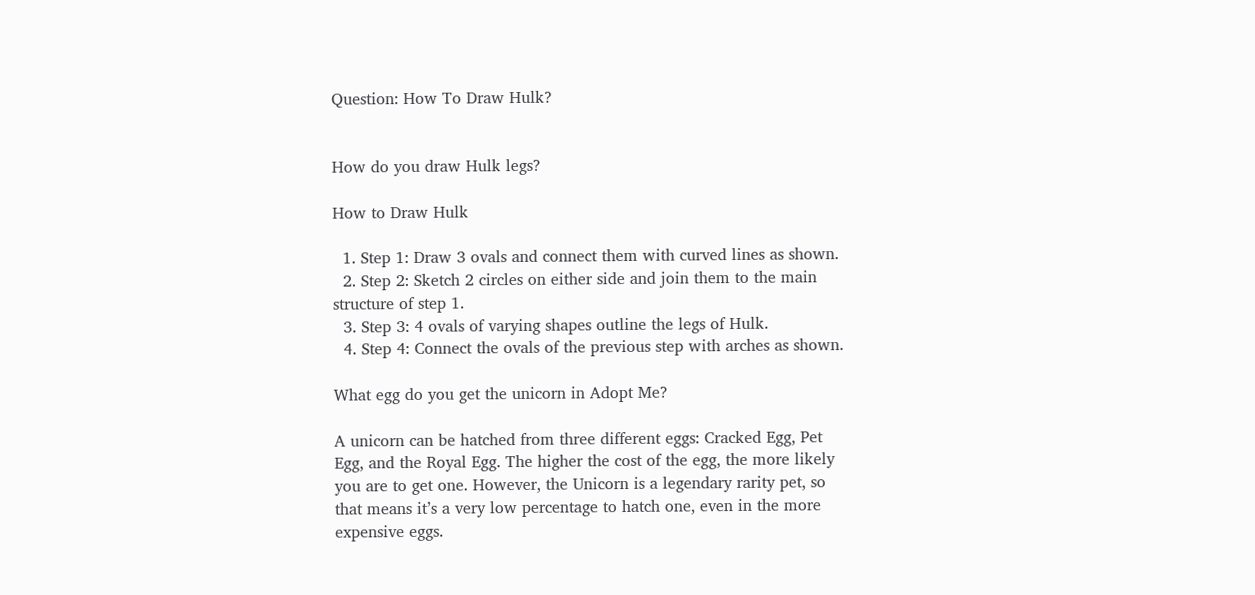Question: How To Draw Hulk?


How do you draw Hulk legs?

How to Draw Hulk

  1. Step 1: Draw 3 ovals and connect them with curved lines as shown.
  2. Step 2: Sketch 2 circles on either side and join them to the main structure of step 1.
  3. Step 3: 4 ovals of varying shapes outline the legs of Hulk.
  4. Step 4: Connect the ovals of the previous step with arches as shown.

What egg do you get the unicorn in Adopt Me?

A unicorn can be hatched from three different eggs: Cracked Egg, Pet Egg, and the Royal Egg. The higher the cost of the egg, the more likely you are to get one. However, the Unicorn is a legendary rarity pet, so that means it’s a very low percentage to hatch one, even in the more expensive eggs.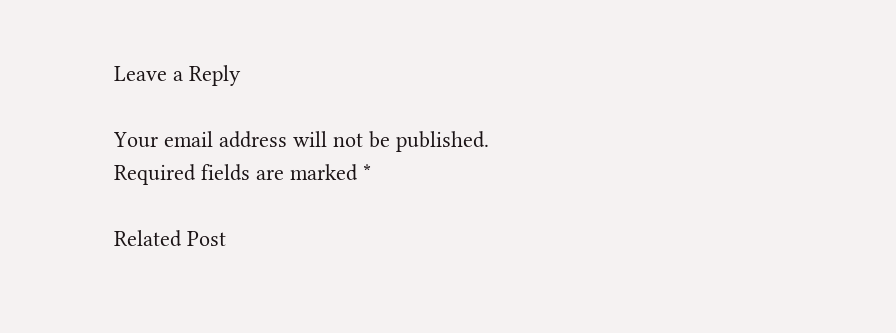Leave a Reply

Your email address will not be published. Required fields are marked *

Related Post